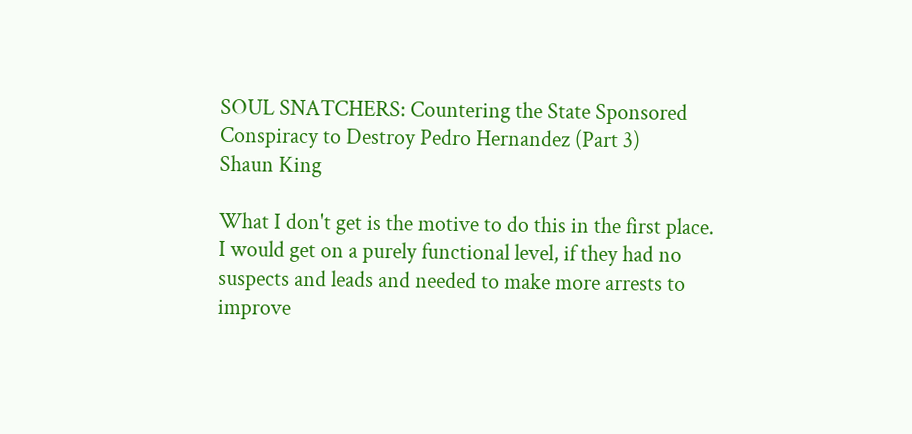SOUL SNATCHERS: Countering the State Sponsored Conspiracy to Destroy Pedro Hernandez (Part 3)
Shaun King

What I don't get is the motive to do this in the first place. I would get on a purely functional level, if they had no suspects and leads and needed to make more arrests to improve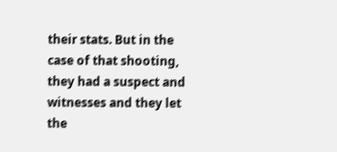their stats. But in the case of that shooting, they had a suspect and witnesses and they let the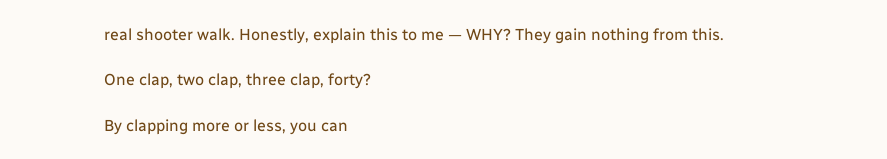real shooter walk. Honestly, explain this to me — WHY? They gain nothing from this.

One clap, two clap, three clap, forty?

By clapping more or less, you can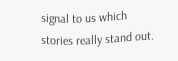signal to us which stories really stand out.